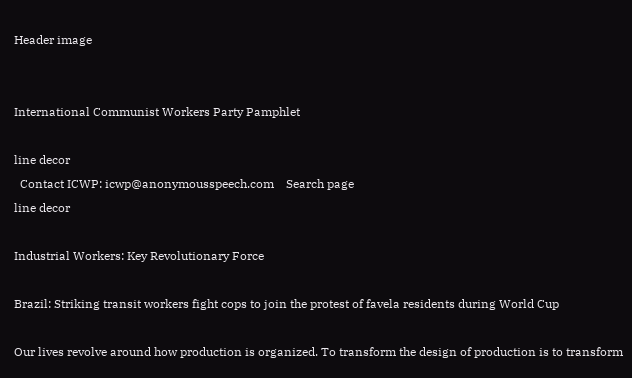Header image


International Communist Workers Party Pamphlet

line decor
  Contact ICWP: icwp@anonymousspeech.com    Search page
line decor

Industrial Workers: Key Revolutionary Force

Brazil: Striking transit workers fight cops to join the protest of favela residents during World Cup

Our lives revolve around how production is organized. To transform the design of production is to transform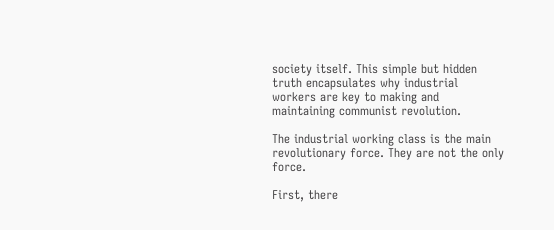society itself. This simple but hidden truth encapsulates why industrial workers are key to making and maintaining communist revolution.

The industrial working class is the main revolutionary force. They are not the only force.

First, there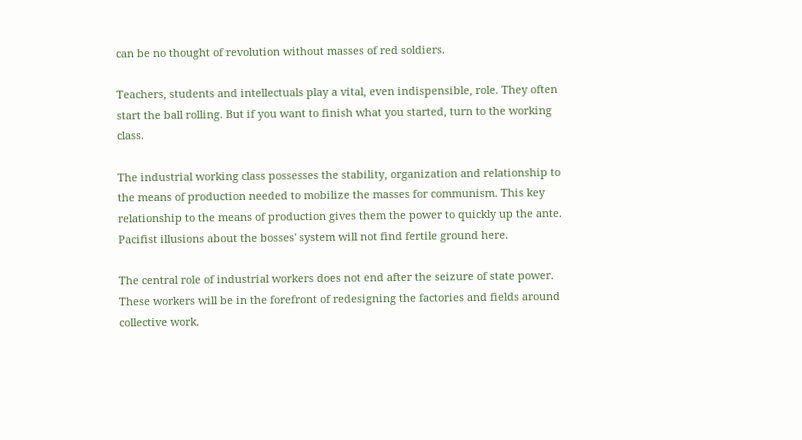can be no thought of revolution without masses of red soldiers.

Teachers, students and intellectuals play a vital, even indispensible, role. They often start the ball rolling. But if you want to finish what you started, turn to the working class.

The industrial working class possesses the stability, organization and relationship to the means of production needed to mobilize the masses for communism. This key relationship to the means of production gives them the power to quickly up the ante. Pacifist illusions about the bosses' system will not find fertile ground here.

The central role of industrial workers does not end after the seizure of state power. These workers will be in the forefront of redesigning the factories and fields around collective work.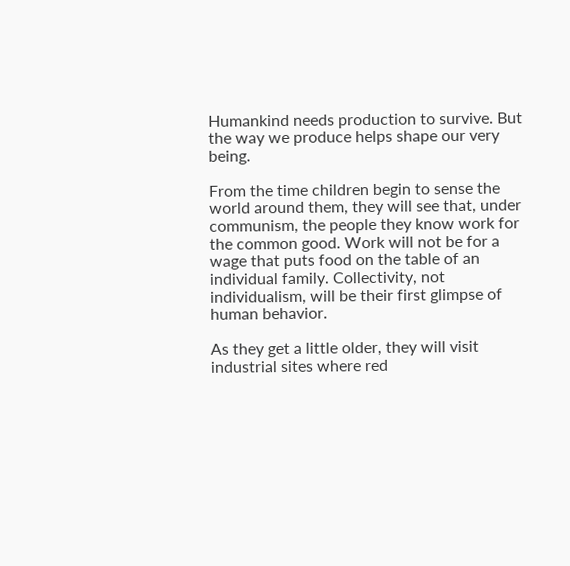Humankind needs production to survive. But the way we produce helps shape our very being.

From the time children begin to sense the world around them, they will see that, under communism, the people they know work for the common good. Work will not be for a wage that puts food on the table of an individual family. Collectivity, not individualism, will be their first glimpse of human behavior.

As they get a little older, they will visit industrial sites where red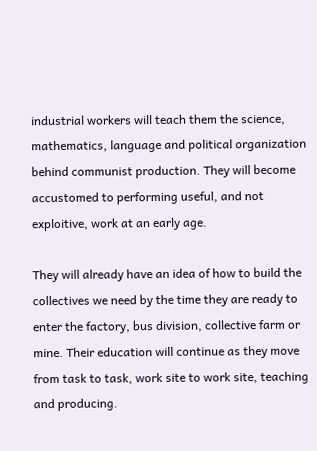industrial workers will teach them the science, mathematics, language and political organization behind communist production. They will become accustomed to performing useful, and not exploitive, work at an early age.

They will already have an idea of how to build the collectives we need by the time they are ready to enter the factory, bus division, collective farm or mine. Their education will continue as they move from task to task, work site to work site, teaching and producing.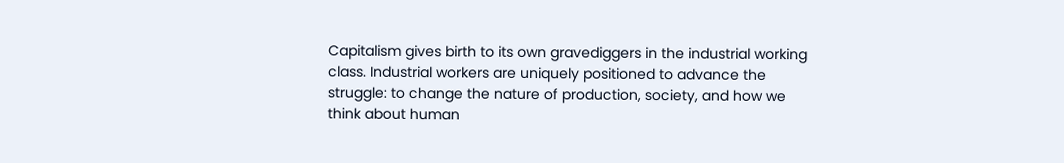Capitalism gives birth to its own gravediggers in the industrial working class. Industrial workers are uniquely positioned to advance the struggle: to change the nature of production, society, and how we think about human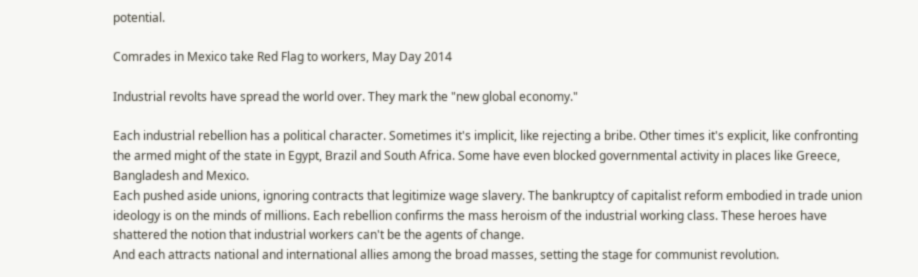potential.

Comrades in Mexico take Red Flag to workers, May Day 2014

Industrial revolts have spread the world over. They mark the "new global economy."

Each industrial rebellion has a political character. Sometimes it's implicit, like rejecting a bribe. Other times it's explicit, like confronting the armed might of the state in Egypt, Brazil and South Africa. Some have even blocked governmental activity in places like Greece, Bangladesh and Mexico.
Each pushed aside unions, ignoring contracts that legitimize wage slavery. The bankruptcy of capitalist reform embodied in trade union ideology is on the minds of millions. Each rebellion confirms the mass heroism of the industrial working class. These heroes have shattered the notion that industrial workers can't be the agents of change.
And each attracts national and international allies among the broad masses, setting the stage for communist revolution.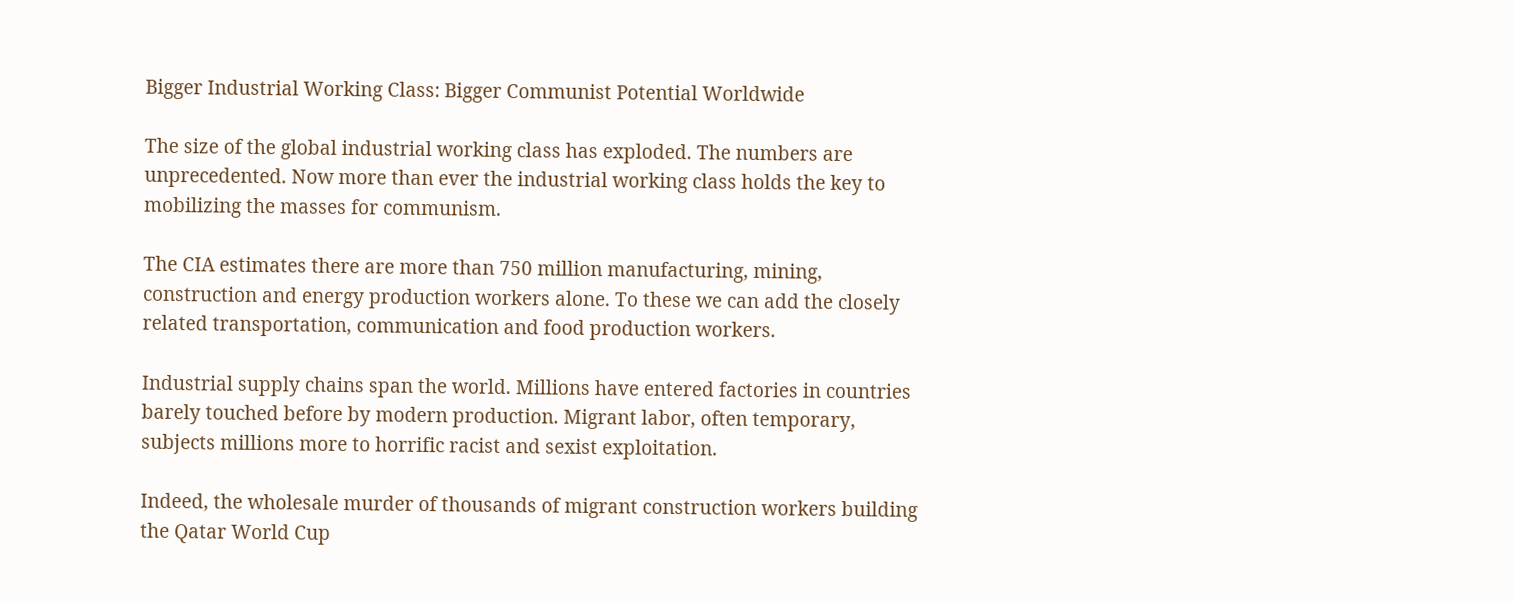Bigger Industrial Working Class: Bigger Communist Potential Worldwide

The size of the global industrial working class has exploded. The numbers are unprecedented. Now more than ever the industrial working class holds the key to mobilizing the masses for communism.

The CIA estimates there are more than 750 million manufacturing, mining, construction and energy production workers alone. To these we can add the closely related transportation, communication and food production workers.

Industrial supply chains span the world. Millions have entered factories in countries barely touched before by modern production. Migrant labor, often temporary, subjects millions more to horrific racist and sexist exploitation.

Indeed, the wholesale murder of thousands of migrant construction workers building the Qatar World Cup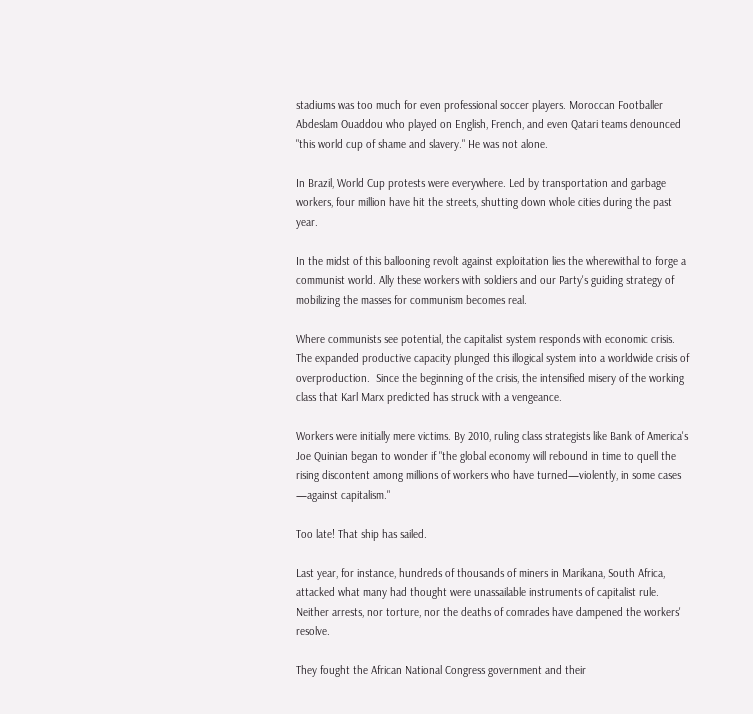stadiums was too much for even professional soccer players. Moroccan Footballer Abdeslam Ouaddou who played on English, French, and even Qatari teams denounced "this world cup of shame and slavery." He was not alone.

In Brazil, World Cup protests were everywhere. Led by transportation and garbage workers, four million have hit the streets, shutting down whole cities during the past year.

In the midst of this ballooning revolt against exploitation lies the wherewithal to forge a communist world. Ally these workers with soldiers and our Party's guiding strategy of mobilizing the masses for communism becomes real.

Where communists see potential, the capitalist system responds with economic crisis. The expanded productive capacity plunged this illogical system into a worldwide crisis of overproduction.  Since the beginning of the crisis, the intensified misery of the working class that Karl Marx predicted has struck with a vengeance.

Workers were initially mere victims. By 2010, ruling class strategists like Bank of America's Joe Quinian began to wonder if "the global economy will rebound in time to quell the rising discontent among millions of workers who have turned—violently, in some cases —against capitalism."

Too late! That ship has sailed.

Last year, for instance, hundreds of thousands of miners in Marikana, South Africa, attacked what many had thought were unassailable instruments of capitalist rule. Neither arrests, nor torture, nor the deaths of comrades have dampened the workers' resolve.

They fought the African National Congress government and their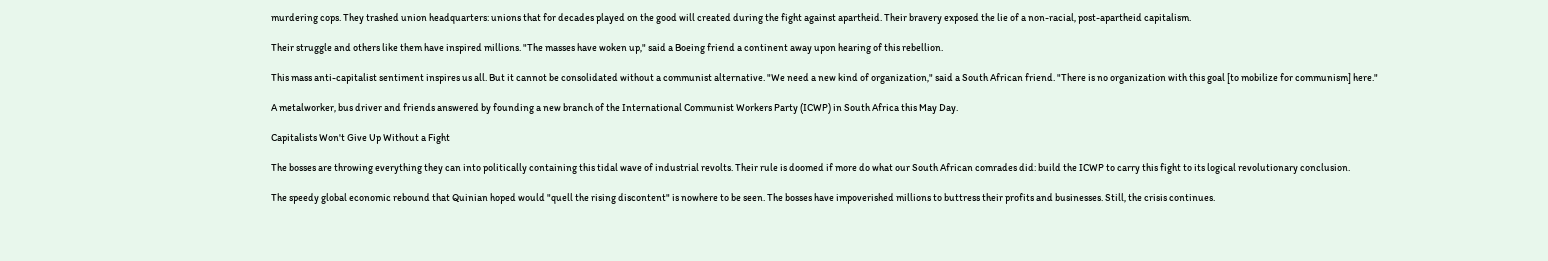murdering cops. They trashed union headquarters: unions that for decades played on the good will created during the fight against apartheid. Their bravery exposed the lie of a non-racial, post-apartheid capitalism.

Their struggle and others like them have inspired millions. "The masses have woken up," said a Boeing friend a continent away upon hearing of this rebellion.

This mass anti-capitalist sentiment inspires us all. But it cannot be consolidated without a communist alternative. "We need a new kind of organization," said a South African friend. "There is no organization with this goal [to mobilize for communism] here."

A metalworker, bus driver and friends answered by founding a new branch of the International Communist Workers Party (ICWP) in South Africa this May Day.

Capitalists Won't Give Up Without a Fight

The bosses are throwing everything they can into politically containing this tidal wave of industrial revolts. Their rule is doomed if more do what our South African comrades did: build the ICWP to carry this fight to its logical revolutionary conclusion.

The speedy global economic rebound that Quinian hoped would "quell the rising discontent" is nowhere to be seen. The bosses have impoverished millions to buttress their profits and businesses. Still, the crisis continues.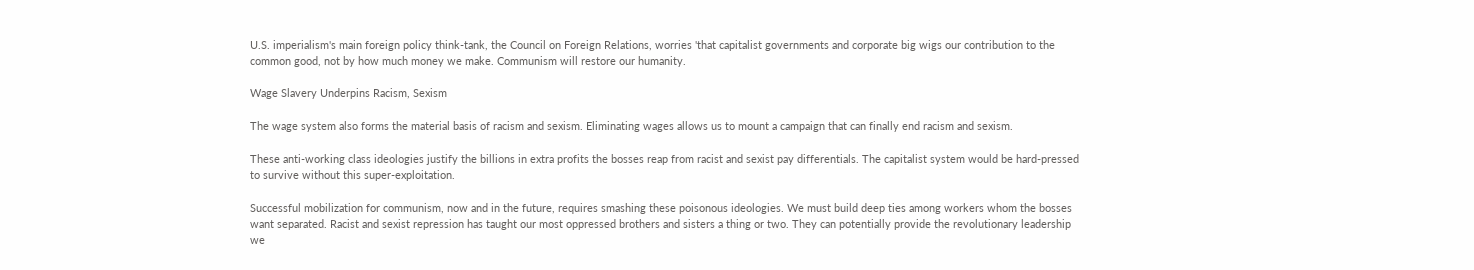U.S. imperialism's main foreign policy think-tank, the Council on Foreign Relations, worries 'that capitalist governments and corporate big wigs our contribution to the common good, not by how much money we make. Communism will restore our humanity.

Wage Slavery Underpins Racism, Sexism

The wage system also forms the material basis of racism and sexism. Eliminating wages allows us to mount a campaign that can finally end racism and sexism.

These anti-working class ideologies justify the billions in extra profits the bosses reap from racist and sexist pay differentials. The capitalist system would be hard-pressed to survive without this super-exploitation.

Successful mobilization for communism, now and in the future, requires smashing these poisonous ideologies. We must build deep ties among workers whom the bosses want separated. Racist and sexist repression has taught our most oppressed brothers and sisters a thing or two. They can potentially provide the revolutionary leadership we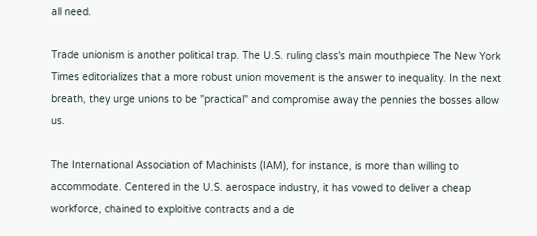all need.

Trade unionism is another political trap. The U.S. ruling class's main mouthpiece The New York Times editorializes that a more robust union movement is the answer to inequality. In the next breath, they urge unions to be "practical" and compromise away the pennies the bosses allow us.

The International Association of Machinists (IAM), for instance, is more than willing to accommodate. Centered in the U.S. aerospace industry, it has vowed to deliver a cheap workforce, chained to exploitive contracts and a de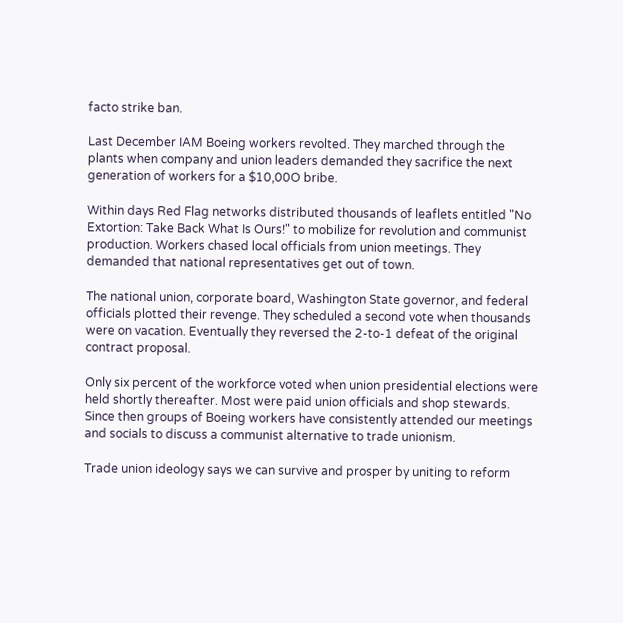facto strike ban.

Last December IAM Boeing workers revolted. They marched through the plants when company and union leaders demanded they sacrifice the next generation of workers for a $10,00O bribe.

Within days Red Flag networks distributed thousands of leaflets entitled "No Extortion: Take Back What Is Ours!" to mobilize for revolution and communist production. Workers chased local officials from union meetings. They demanded that national representatives get out of town.

The national union, corporate board, Washington State governor, and federal officials plotted their revenge. They scheduled a second vote when thousands were on vacation. Eventually they reversed the 2-to-1 defeat of the original contract proposal.

Only six percent of the workforce voted when union presidential elections were held shortly thereafter. Most were paid union officials and shop stewards. Since then groups of Boeing workers have consistently attended our meetings and socials to discuss a communist alternative to trade unionism.

Trade union ideology says we can survive and prosper by uniting to reform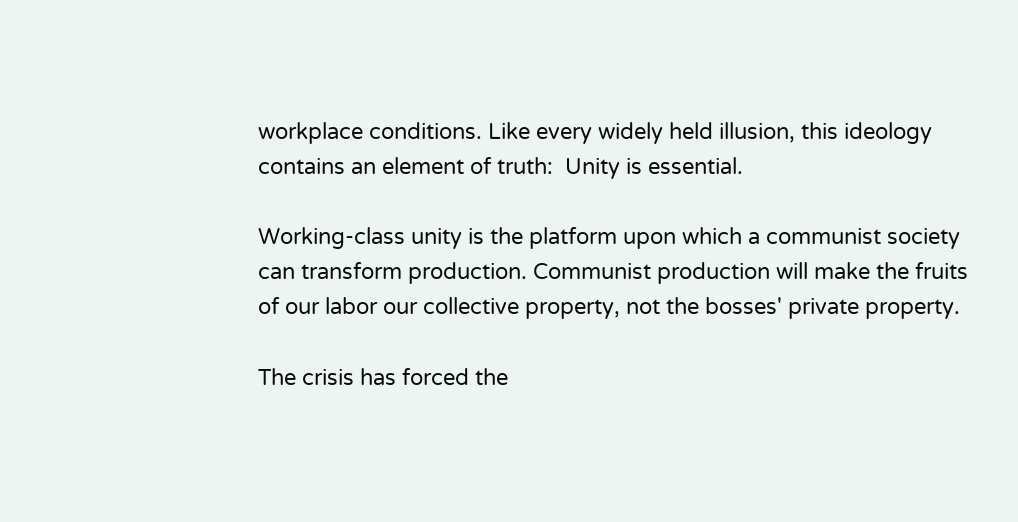workplace conditions. Like every widely held illusion, this ideology contains an element of truth:  Unity is essential.

Working-class unity is the platform upon which a communist society can transform production. Communist production will make the fruits of our labor our collective property, not the bosses' private property.

The crisis has forced the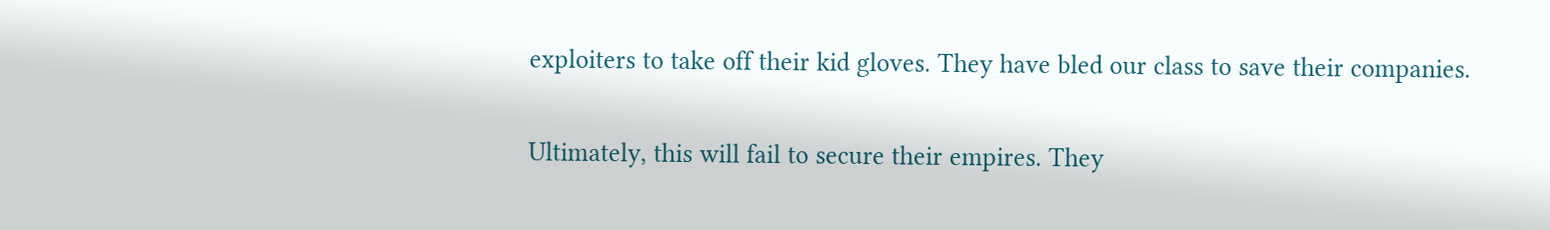exploiters to take off their kid gloves. They have bled our class to save their companies.

Ultimately, this will fail to secure their empires. They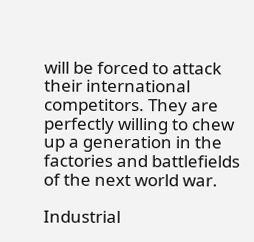will be forced to attack their international competitors. They are perfectly willing to chew up a generation in the factories and battlefields of the next world war.

Industrial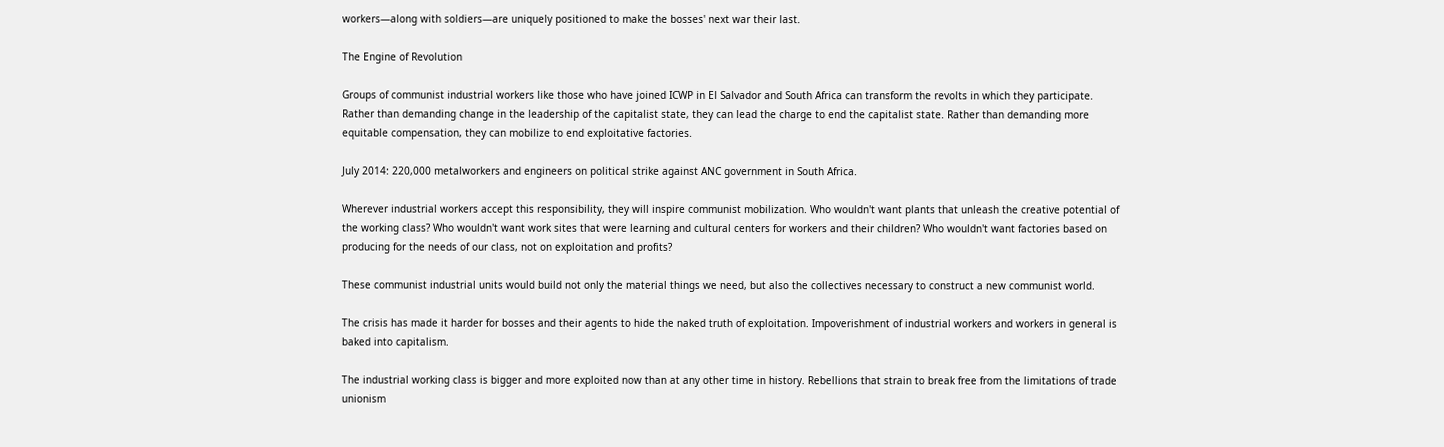workers—along with soldiers—are uniquely positioned to make the bosses' next war their last.

The Engine of Revolution

Groups of communist industrial workers like those who have joined ICWP in El Salvador and South Africa can transform the revolts in which they participate. Rather than demanding change in the leadership of the capitalist state, they can lead the charge to end the capitalist state. Rather than demanding more equitable compensation, they can mobilize to end exploitative factories.

July 2014: 220,000 metalworkers and engineers on political strike against ANC government in South Africa.

Wherever industrial workers accept this responsibility, they will inspire communist mobilization. Who wouldn't want plants that unleash the creative potential of the working class? Who wouldn't want work sites that were learning and cultural centers for workers and their children? Who wouldn't want factories based on producing for the needs of our class, not on exploitation and profits?

These communist industrial units would build not only the material things we need, but also the collectives necessary to construct a new communist world.

The crisis has made it harder for bosses and their agents to hide the naked truth of exploitation. Impoverishment of industrial workers and workers in general is baked into capitalism.

The industrial working class is bigger and more exploited now than at any other time in history. Rebellions that strain to break free from the limitations of trade unionism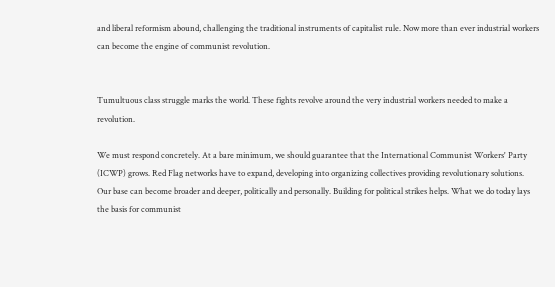and liberal reformism abound, challenging the traditional instruments of capitalist rule. Now more than ever industrial workers can become the engine of communist revolution.


Tumultuous class struggle marks the world. These fights revolve around the very industrial workers needed to make a revolution.

We must respond concretely. At a bare minimum, we should guarantee that the International Communist Workers' Party (ICWP) grows. Red Flag networks have to expand, developing into organizing collectives providing revolutionary solutions. Our base can become broader and deeper, politically and personally. Building for political strikes helps. What we do today lays the basis for communist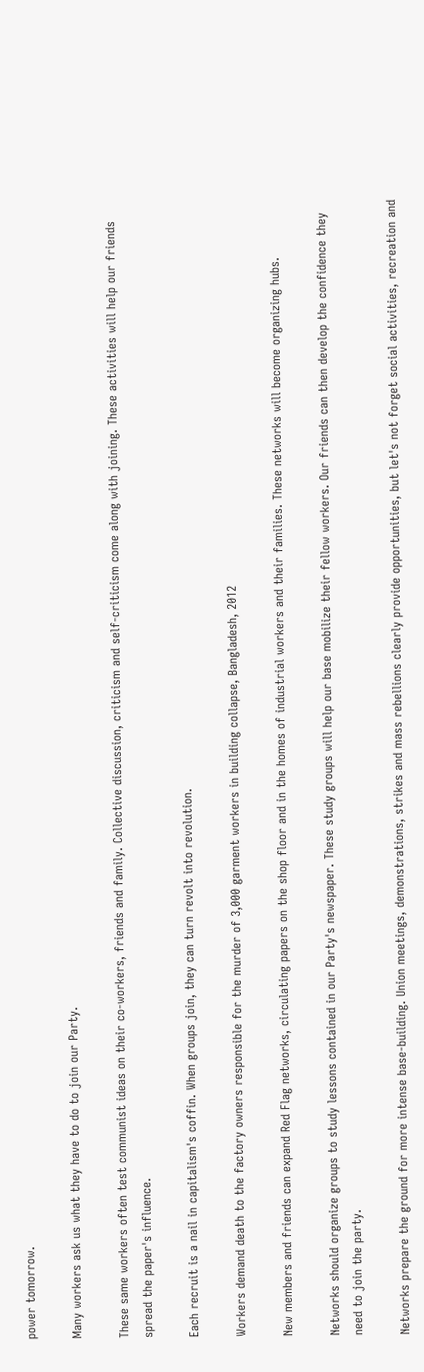power tomorrow.

Many workers ask us what they have to do to join our Party.

These same workers often test communist ideas on their co-workers, friends and family. Collective discussion, criticism and self-criticism come along with joining. These activities will help our friends spread the paper's influence.

Each recruit is a nail in capitalism's coffin. When groups join, they can turn revolt into revolution.

Workers demand death to the factory owners responsible for the murder of 3,000 garment workers in building collapse, Bangladesh, 2012

New members and friends can expand Red Flag networks, circulating papers on the shop floor and in the homes of industrial workers and their families. These networks will become organizing hubs.

Networks should organize groups to study lessons contained in our Party's newspaper. These study groups will help our base mobilize their fellow workers. Our friends can then develop the confidence they need to join the party.

Networks prepare the ground for more intense base-building. Union meetings, demonstrations, strikes and mass rebellions clearly provide opportunities, but let's not forget social activities, recreation and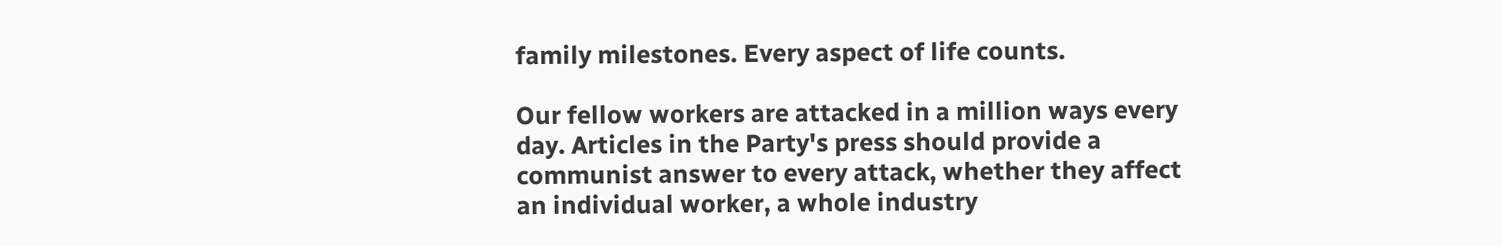family milestones. Every aspect of life counts.

Our fellow workers are attacked in a million ways every day. Articles in the Party's press should provide a communist answer to every attack, whether they affect an individual worker, a whole industry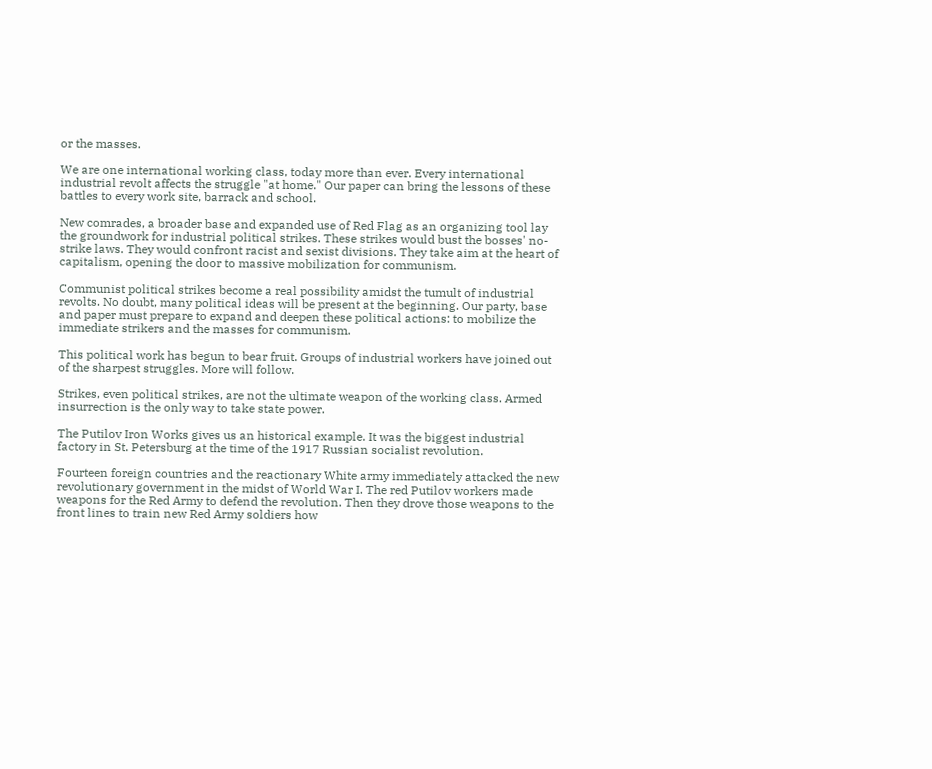or the masses.

We are one international working class, today more than ever. Every international industrial revolt affects the struggle "at home." Our paper can bring the lessons of these battles to every work site, barrack and school.

New comrades, a broader base and expanded use of Red Flag as an organizing tool lay the groundwork for industrial political strikes. These strikes would bust the bosses' no-strike laws. They would confront racist and sexist divisions. They take aim at the heart of capitalism, opening the door to massive mobilization for communism.

Communist political strikes become a real possibility amidst the tumult of industrial revolts. No doubt, many political ideas will be present at the beginning. Our party, base and paper must prepare to expand and deepen these political actions: to mobilize the immediate strikers and the masses for communism.

This political work has begun to bear fruit. Groups of industrial workers have joined out of the sharpest struggles. More will follow.

Strikes, even political strikes, are not the ultimate weapon of the working class. Armed insurrection is the only way to take state power.

The Putilov Iron Works gives us an historical example. It was the biggest industrial factory in St. Petersburg at the time of the 1917 Russian socialist revolution.

Fourteen foreign countries and the reactionary White army immediately attacked the new revolutionary government in the midst of World War I. The red Putilov workers made weapons for the Red Army to defend the revolution. Then they drove those weapons to the front lines to train new Red Army soldiers how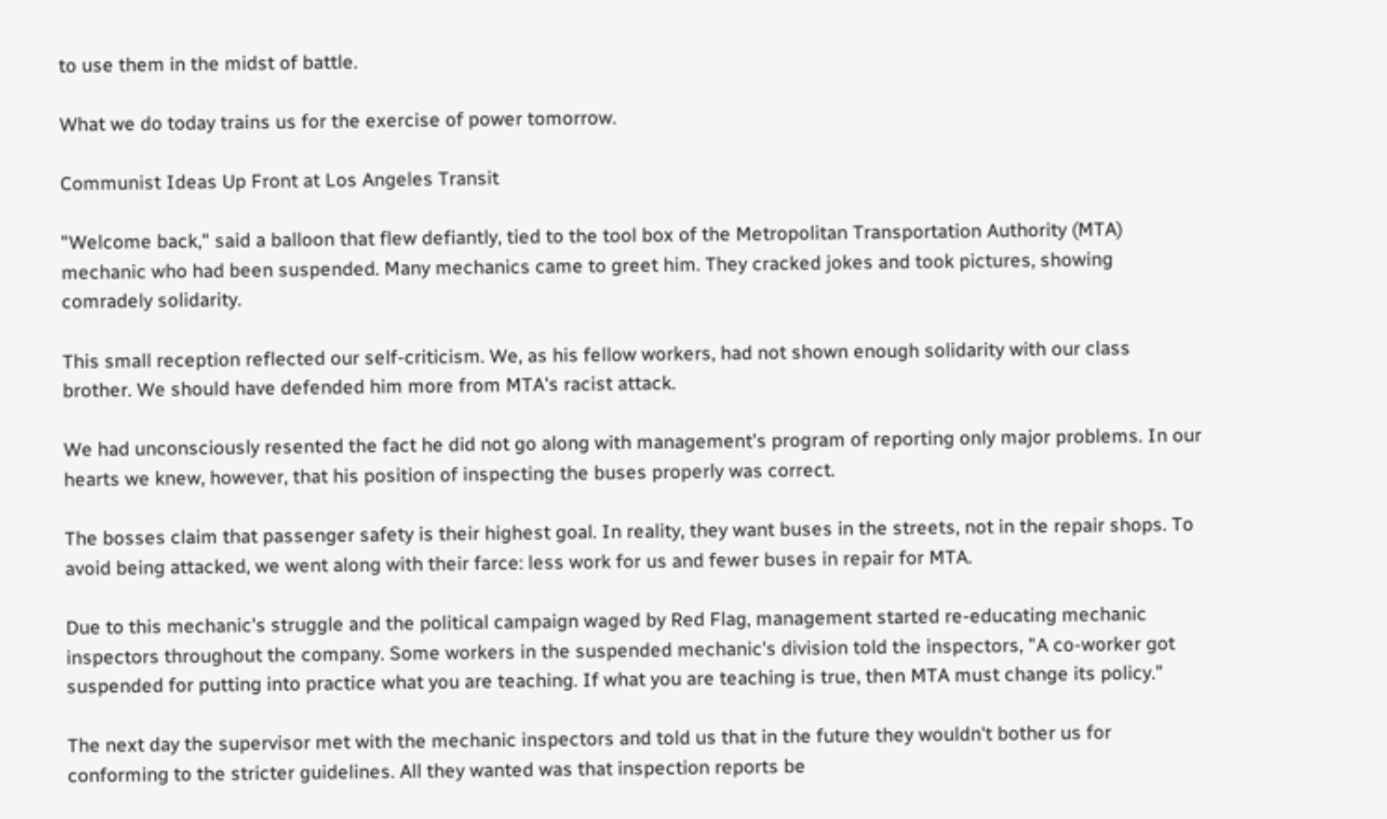to use them in the midst of battle.

What we do today trains us for the exercise of power tomorrow.

Communist Ideas Up Front at Los Angeles Transit

"Welcome back," said a balloon that flew defiantly, tied to the tool box of the Metropolitan Transportation Authority (MTA) mechanic who had been suspended. Many mechanics came to greet him. They cracked jokes and took pictures, showing comradely solidarity.

This small reception reflected our self-criticism. We, as his fellow workers, had not shown enough solidarity with our class brother. We should have defended him more from MTA's racist attack.

We had unconsciously resented the fact he did not go along with management's program of reporting only major problems. In our hearts we knew, however, that his position of inspecting the buses properly was correct.

The bosses claim that passenger safety is their highest goal. In reality, they want buses in the streets, not in the repair shops. To avoid being attacked, we went along with their farce: less work for us and fewer buses in repair for MTA.

Due to this mechanic's struggle and the political campaign waged by Red Flag, management started re-educating mechanic inspectors throughout the company. Some workers in the suspended mechanic's division told the inspectors, "A co-worker got suspended for putting into practice what you are teaching. If what you are teaching is true, then MTA must change its policy."

The next day the supervisor met with the mechanic inspectors and told us that in the future they wouldn't bother us for conforming to the stricter guidelines. All they wanted was that inspection reports be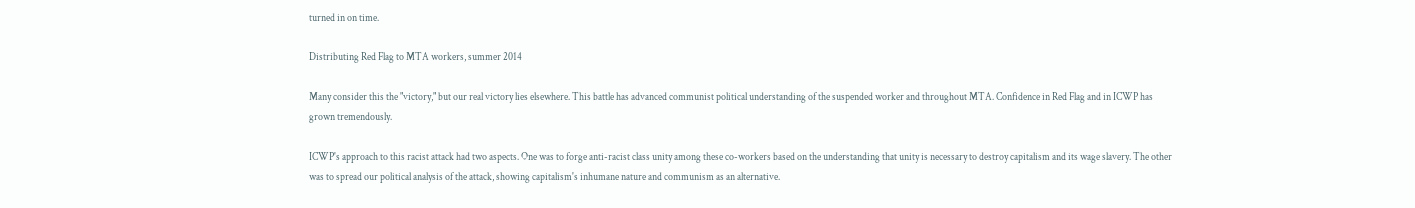turned in on time.

Distributing Red Flag to MTA workers, summer 2014

Many consider this the "victory," but our real victory lies elsewhere. This battle has advanced communist political understanding of the suspended worker and throughout MTA. Confidence in Red Flag and in ICWP has grown tremendously.

ICWP's approach to this racist attack had two aspects. One was to forge anti-racist class unity among these co-workers based on the understanding that unity is necessary to destroy capitalism and its wage slavery. The other was to spread our political analysis of the attack, showing capitalism's inhumane nature and communism as an alternative.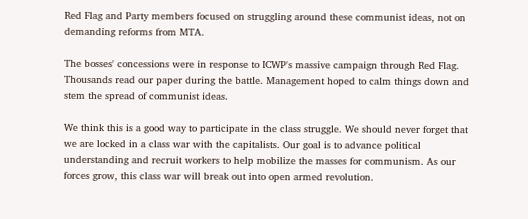Red Flag and Party members focused on struggling around these communist ideas, not on demanding reforms from MTA.

The bosses' concessions were in response to ICWP's massive campaign through Red Flag. Thousands read our paper during the battle. Management hoped to calm things down and stem the spread of communist ideas.

We think this is a good way to participate in the class struggle. We should never forget that we are locked in a class war with the capitalists. Our goal is to advance political understanding and recruit workers to help mobilize the masses for communism. As our forces grow, this class war will break out into open armed revolution.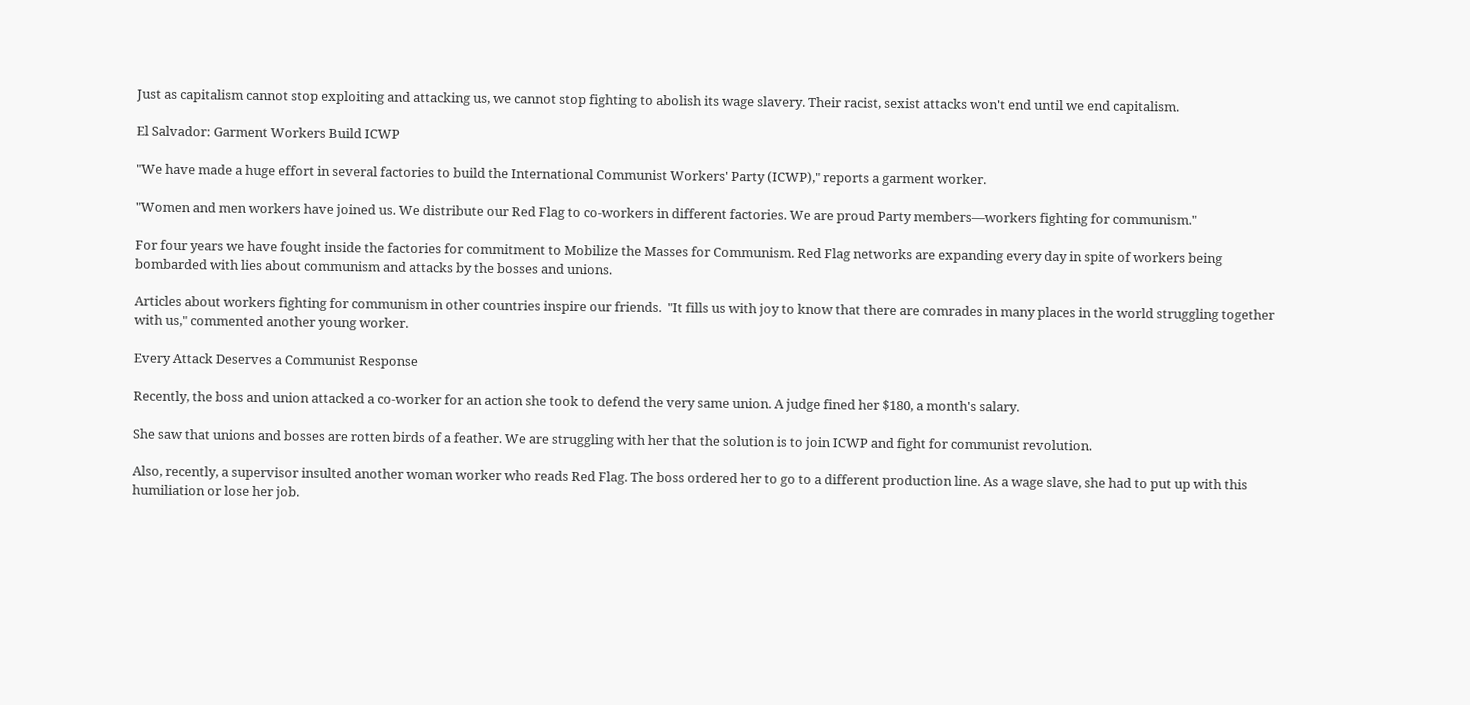Just as capitalism cannot stop exploiting and attacking us, we cannot stop fighting to abolish its wage slavery. Their racist, sexist attacks won't end until we end capitalism.

El Salvador: Garment Workers Build ICWP

"We have made a huge effort in several factories to build the International Communist Workers' Party (ICWP)," reports a garment worker.

"Women and men workers have joined us. We distribute our Red Flag to co-workers in different factories. We are proud Party members—workers fighting for communism."

For four years we have fought inside the factories for commitment to Mobilize the Masses for Communism. Red Flag networks are expanding every day in spite of workers being bombarded with lies about communism and attacks by the bosses and unions.

Articles about workers fighting for communism in other countries inspire our friends.  "It fills us with joy to know that there are comrades in many places in the world struggling together with us," commented another young worker.

Every Attack Deserves a Communist Response

Recently, the boss and union attacked a co-worker for an action she took to defend the very same union. A judge fined her $180, a month's salary.

She saw that unions and bosses are rotten birds of a feather. We are struggling with her that the solution is to join ICWP and fight for communist revolution.

Also, recently, a supervisor insulted another woman worker who reads Red Flag. The boss ordered her to go to a different production line. As a wage slave, she had to put up with this humiliation or lose her job.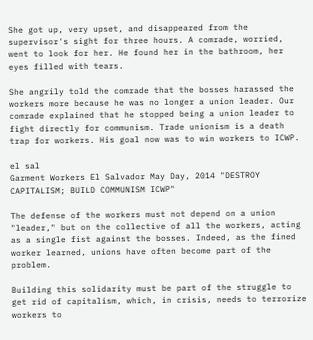She got up, very upset, and disappeared from the supervisor's sight for three hours. A comrade, worried, went to look for her. He found her in the bathroom, her eyes filled with tears.

She angrily told the comrade that the bosses harassed the workers more because he was no longer a union leader. Our comrade explained that he stopped being a union leader to fight directly for communism. Trade unionism is a death trap for workers. His goal now was to win workers to ICWP.

el sal
Garment Workers El Salvador May Day, 2014 "DESTROY CAPITALISM; BUILD COMMUNISM ICWP"

The defense of the workers must not depend on a union "leader," but on the collective of all the workers, acting as a single fist against the bosses. Indeed, as the fined worker learned, unions have often become part of the problem.

Building this solidarity must be part of the struggle to get rid of capitalism, which, in crisis, needs to terrorize workers to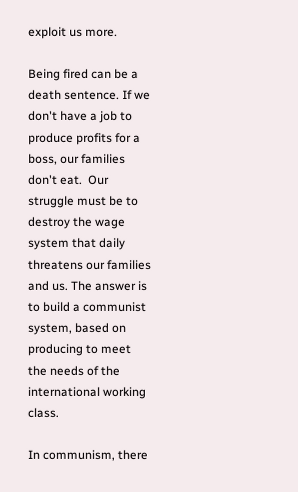exploit us more.

Being fired can be a death sentence. If we don't have a job to produce profits for a boss, our families don't eat.  Our struggle must be to destroy the wage system that daily threatens our families and us. The answer is to build a communist system, based on producing to meet the needs of the international working class.

In communism, there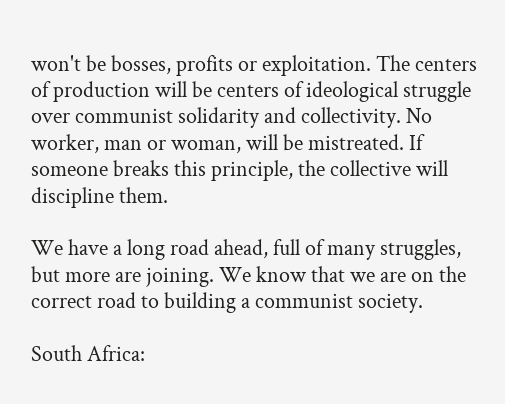won't be bosses, profits or exploitation. The centers of production will be centers of ideological struggle over communist solidarity and collectivity. No worker, man or woman, will be mistreated. If someone breaks this principle, the collective will discipline them.

We have a long road ahead, full of many struggles, but more are joining. We know that we are on the correct road to building a communist society.

South Africa: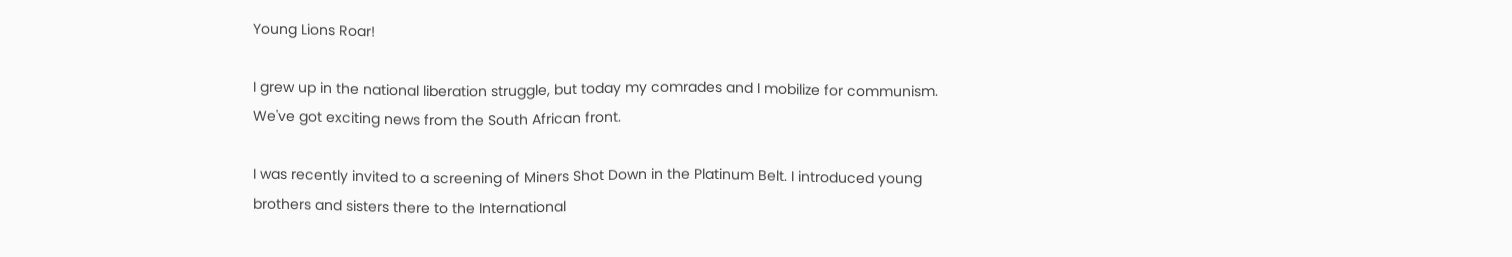Young Lions Roar!

I grew up in the national liberation struggle, but today my comrades and I mobilize for communism. We've got exciting news from the South African front.

I was recently invited to a screening of Miners Shot Down in the Platinum Belt. I introduced young brothers and sisters there to the International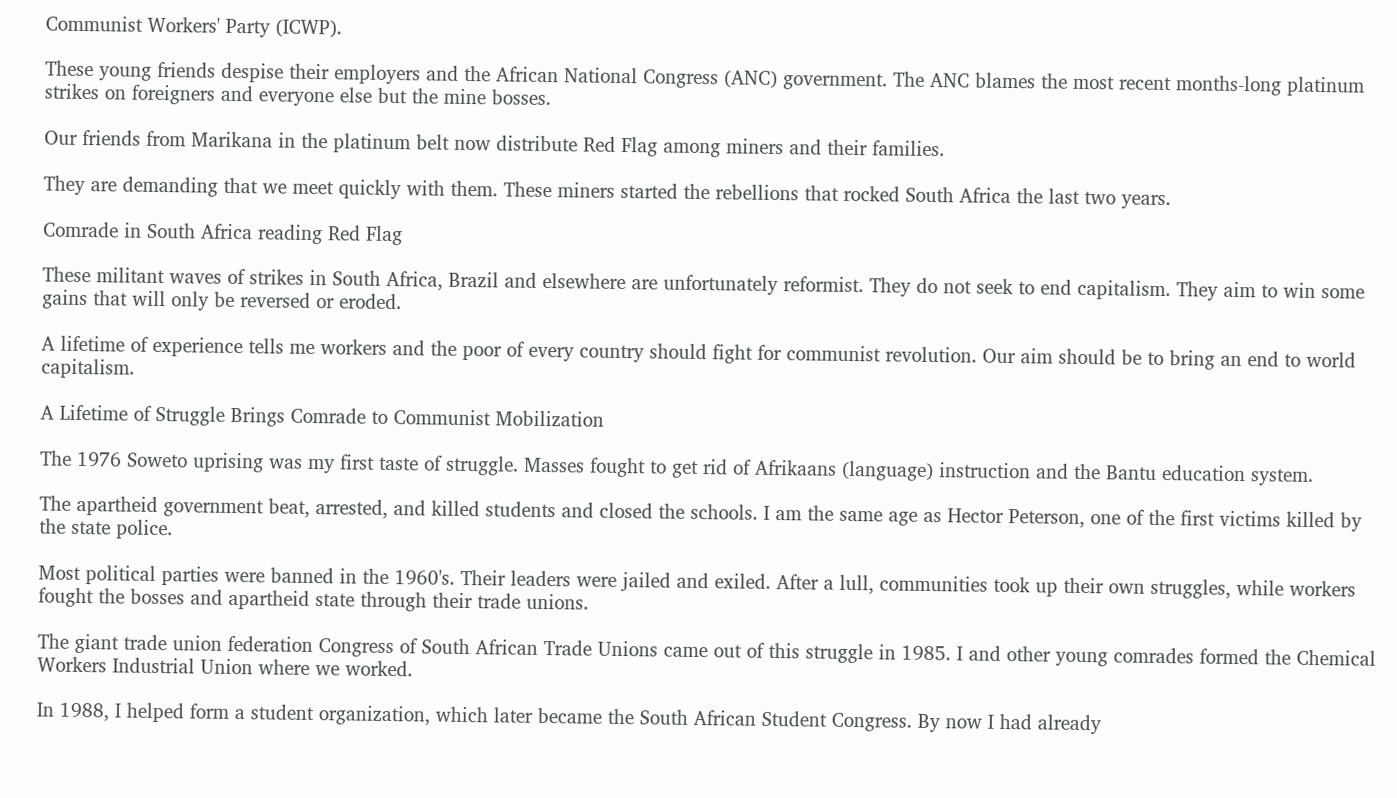Communist Workers' Party (ICWP).

These young friends despise their employers and the African National Congress (ANC) government. The ANC blames the most recent months-long platinum strikes on foreigners and everyone else but the mine bosses.

Our friends from Marikana in the platinum belt now distribute Red Flag among miners and their families.

They are demanding that we meet quickly with them. These miners started the rebellions that rocked South Africa the last two years.

Comrade in South Africa reading Red Flag

These militant waves of strikes in South Africa, Brazil and elsewhere are unfortunately reformist. They do not seek to end capitalism. They aim to win some gains that will only be reversed or eroded.

A lifetime of experience tells me workers and the poor of every country should fight for communist revolution. Our aim should be to bring an end to world capitalism.

A Lifetime of Struggle Brings Comrade to Communist Mobilization

The 1976 Soweto uprising was my first taste of struggle. Masses fought to get rid of Afrikaans (language) instruction and the Bantu education system.

The apartheid government beat, arrested, and killed students and closed the schools. I am the same age as Hector Peterson, one of the first victims killed by the state police.

Most political parties were banned in the 1960's. Their leaders were jailed and exiled. After a lull, communities took up their own struggles, while workers fought the bosses and apartheid state through their trade unions.

The giant trade union federation Congress of South African Trade Unions came out of this struggle in 1985. I and other young comrades formed the Chemical Workers Industrial Union where we worked.

In 1988, I helped form a student organization, which later became the South African Student Congress. By now I had already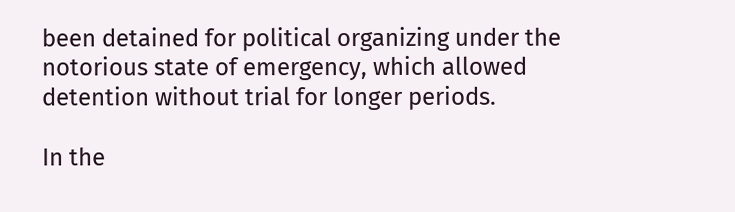been detained for political organizing under the notorious state of emergency, which allowed detention without trial for longer periods.

In the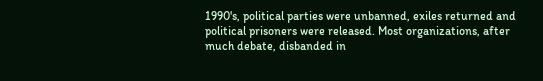1990's, political parties were unbanned, exiles returned and political prisoners were released. Most organizations, after much debate, disbanded in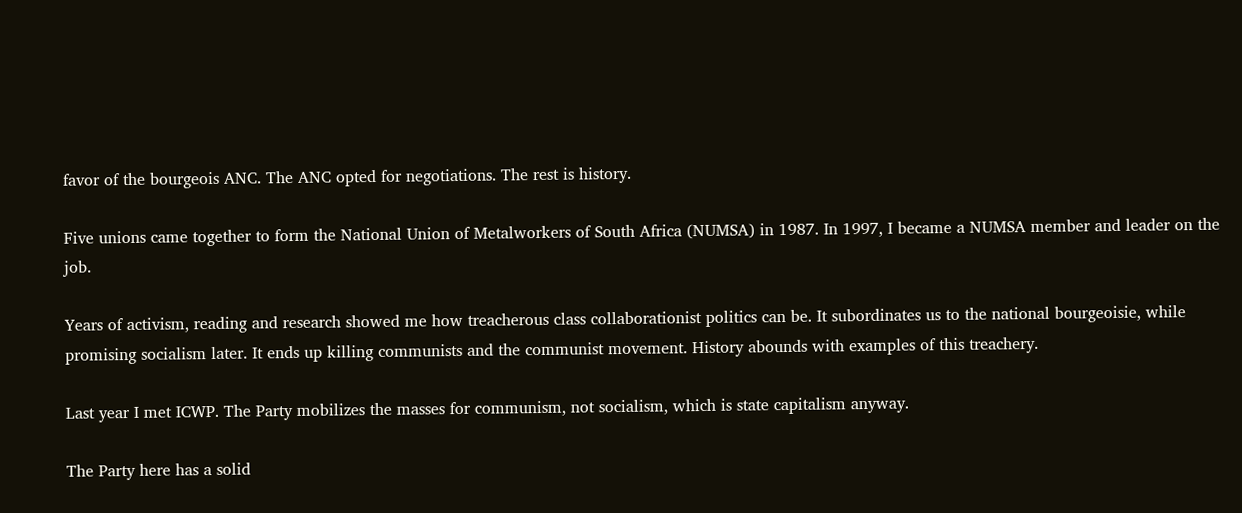favor of the bourgeois ANC. The ANC opted for negotiations. The rest is history.

Five unions came together to form the National Union of Metalworkers of South Africa (NUMSA) in 1987. In 1997, I became a NUMSA member and leader on the job.

Years of activism, reading and research showed me how treacherous class collaborationist politics can be. It subordinates us to the national bourgeoisie, while promising socialism later. It ends up killing communists and the communist movement. History abounds with examples of this treachery.

Last year I met ICWP. The Party mobilizes the masses for communism, not socialism, which is state capitalism anyway.

The Party here has a solid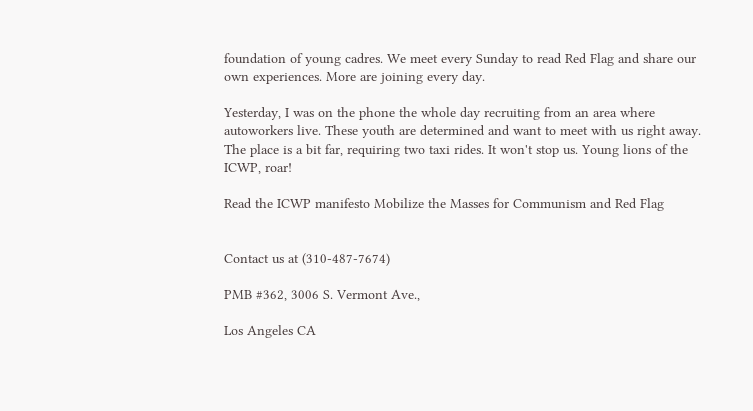foundation of young cadres. We meet every Sunday to read Red Flag and share our own experiences. More are joining every day.

Yesterday, I was on the phone the whole day recruiting from an area where autoworkers live. These youth are determined and want to meet with us right away. The place is a bit far, requiring two taxi rides. It won't stop us. Young lions of the ICWP, roar!

Read the ICWP manifesto Mobilize the Masses for Communism and Red Flag


Contact us at (310-487-7674)

PMB #362, 3006 S. Vermont Ave.,

Los Angeles CA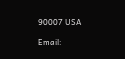90007 USA

Email: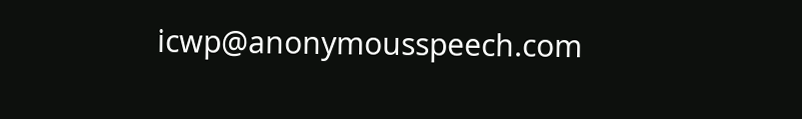icwp@anonymousspeech.com